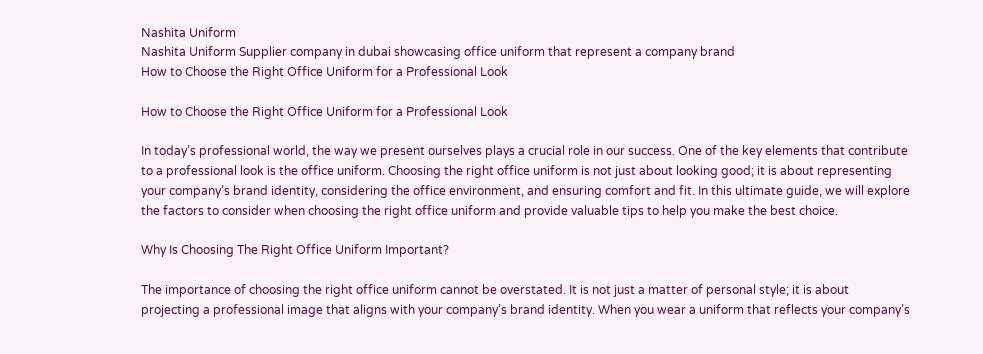Nashita Uniform
Nashita Uniform Supplier company in dubai showcasing office uniform that represent a company brand
How to Choose the Right Office Uniform for a Professional Look

How to Choose the Right Office Uniform for a Professional Look

In today’s professional world, the way we present ourselves plays a crucial role in our success. One of the key elements that contribute to a professional look is the office uniform. Choosing the right office uniform is not just about looking good; it is about representing your company’s brand identity, considering the office environment, and ensuring comfort and fit. In this ultimate guide, we will explore the factors to consider when choosing the right office uniform and provide valuable tips to help you make the best choice.

Why Is Choosing The Right Office Uniform Important?

The importance of choosing the right office uniform cannot be overstated. It is not just a matter of personal style; it is about projecting a professional image that aligns with your company’s brand identity. When you wear a uniform that reflects your company’s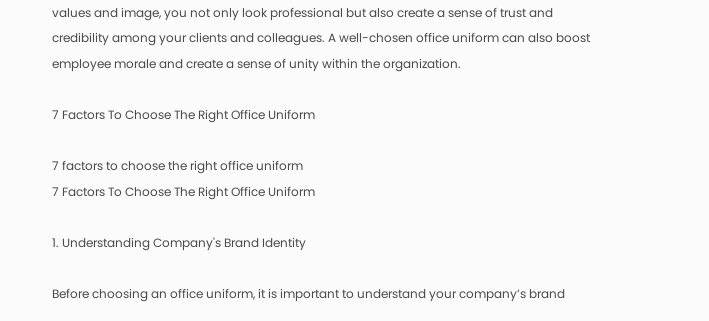values and image, you not only look professional but also create a sense of trust and credibility among your clients and colleagues. A well-chosen office uniform can also boost employee morale and create a sense of unity within the organization.

7 Factors To Choose The Right Office Uniform

7 factors to choose the right office uniform
7 Factors To Choose The Right Office Uniform

1. Understanding Company's Brand Identity

Before choosing an office uniform, it is important to understand your company’s brand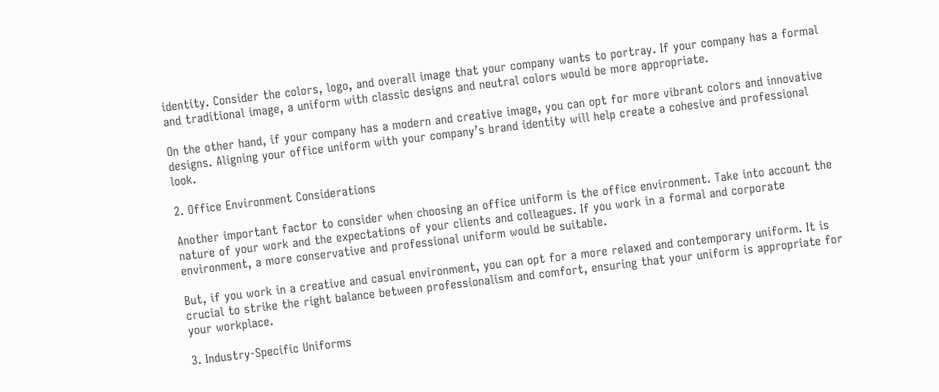identity. Consider the colors, logo, and overall image that your company wants to portray. If your company has a formal and traditional image, a uniform with classic designs and neutral colors would be more appropriate.

On the other hand, if your company has a modern and creative image, you can opt for more vibrant colors and innovative designs. Aligning your office uniform with your company’s brand identity will help create a cohesive and professional look.

2. Office Environment Considerations

Another important factor to consider when choosing an office uniform is the office environment. Take into account the nature of your work and the expectations of your clients and colleagues. If you work in a formal and corporate environment, a more conservative and professional uniform would be suitable.

But, if you work in a creative and casual environment, you can opt for a more relaxed and contemporary uniform. It is crucial to strike the right balance between professionalism and comfort, ensuring that your uniform is appropriate for your workplace.

3. Industry-Specific Uniforms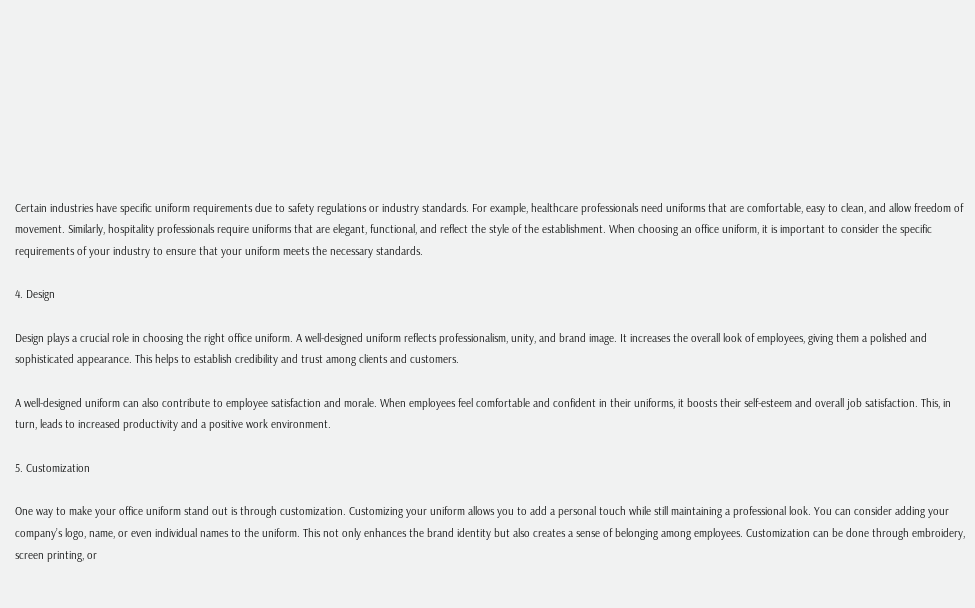Certain industries have specific uniform requirements due to safety regulations or industry standards. For example, healthcare professionals need uniforms that are comfortable, easy to clean, and allow freedom of movement. Similarly, hospitality professionals require uniforms that are elegant, functional, and reflect the style of the establishment. When choosing an office uniform, it is important to consider the specific requirements of your industry to ensure that your uniform meets the necessary standards.

4. Design

Design plays a crucial role in choosing the right office uniform. A well-designed uniform reflects professionalism, unity, and brand image. It increases the overall look of employees, giving them a polished and sophisticated appearance. This helps to establish credibility and trust among clients and customers.

A well-designed uniform can also contribute to employee satisfaction and morale. When employees feel comfortable and confident in their uniforms, it boosts their self-esteem and overall job satisfaction. This, in turn, leads to increased productivity and a positive work environment.

5. Customization

One way to make your office uniform stand out is through customization. Customizing your uniform allows you to add a personal touch while still maintaining a professional look. You can consider adding your company’s logo, name, or even individual names to the uniform. This not only enhances the brand identity but also creates a sense of belonging among employees. Customization can be done through embroidery, screen printing, or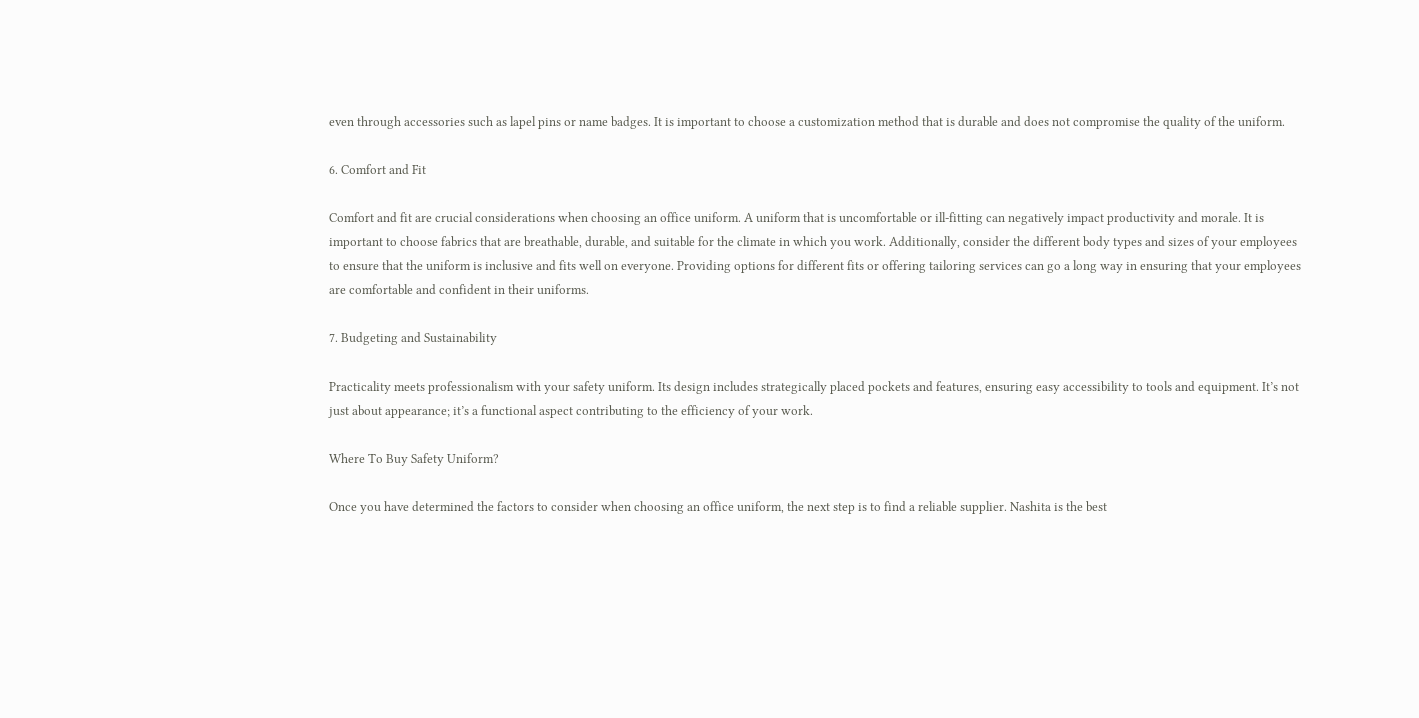even through accessories such as lapel pins or name badges. It is important to choose a customization method that is durable and does not compromise the quality of the uniform.

6. Comfort and Fit

Comfort and fit are crucial considerations when choosing an office uniform. A uniform that is uncomfortable or ill-fitting can negatively impact productivity and morale. It is important to choose fabrics that are breathable, durable, and suitable for the climate in which you work. Additionally, consider the different body types and sizes of your employees to ensure that the uniform is inclusive and fits well on everyone. Providing options for different fits or offering tailoring services can go a long way in ensuring that your employees are comfortable and confident in their uniforms.

7. Budgeting and Sustainability

Practicality meets professionalism with your safety uniform. Its design includes strategically placed pockets and features, ensuring easy accessibility to tools and equipment. It’s not just about appearance; it’s a functional aspect contributing to the efficiency of your work.

Where To Buy Safety Uniform?

Once you have determined the factors to consider when choosing an office uniform, the next step is to find a reliable supplier. Nashita is the best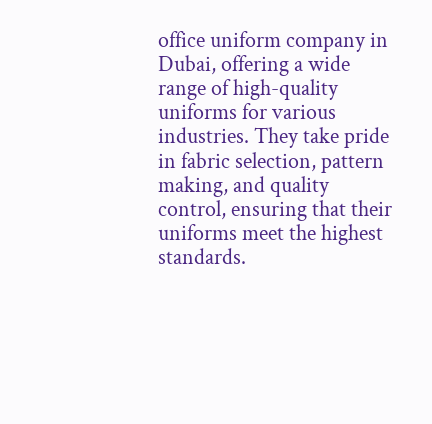office uniform company in Dubai, offering a wide range of high-quality uniforms for various industries. They take pride in fabric selection, pattern making, and quality control, ensuring that their uniforms meet the highest standards.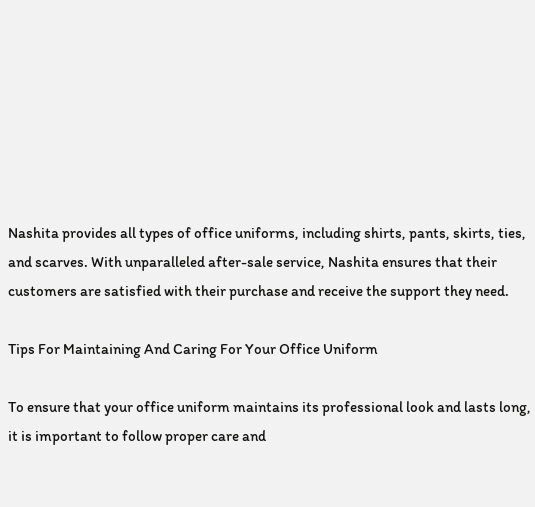Nashita provides all types of office uniforms, including shirts, pants, skirts, ties, and scarves. With unparalleled after-sale service, Nashita ensures that their customers are satisfied with their purchase and receive the support they need.

Tips For Maintaining And Caring For Your Office Uniform

To ensure that your office uniform maintains its professional look and lasts long, it is important to follow proper care and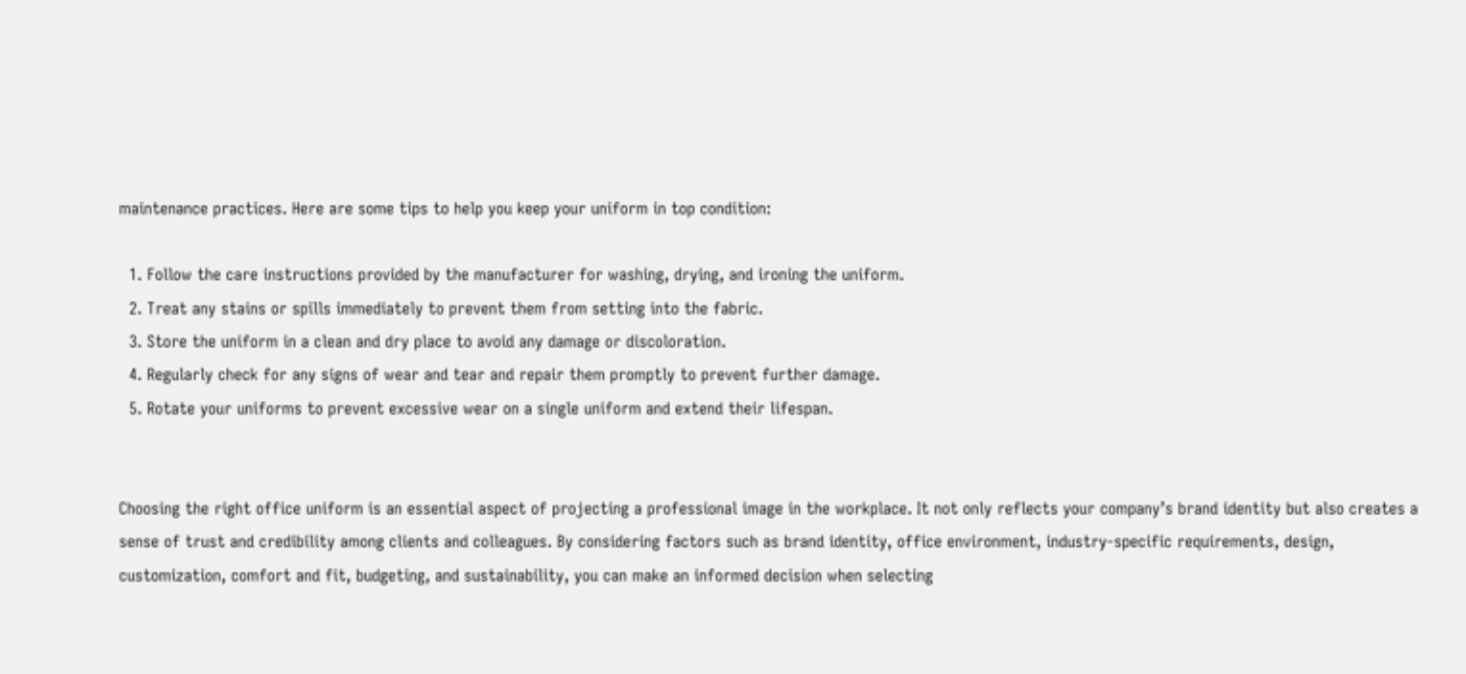maintenance practices. Here are some tips to help you keep your uniform in top condition:

  1. Follow the care instructions provided by the manufacturer for washing, drying, and ironing the uniform.
  2. Treat any stains or spills immediately to prevent them from setting into the fabric.
  3. Store the uniform in a clean and dry place to avoid any damage or discoloration.
  4. Regularly check for any signs of wear and tear and repair them promptly to prevent further damage.
  5. Rotate your uniforms to prevent excessive wear on a single uniform and extend their lifespan.


Choosing the right office uniform is an essential aspect of projecting a professional image in the workplace. It not only reflects your company’s brand identity but also creates a sense of trust and credibility among clients and colleagues. By considering factors such as brand identity, office environment, industry-specific requirements, design, customization, comfort and fit, budgeting, and sustainability, you can make an informed decision when selecting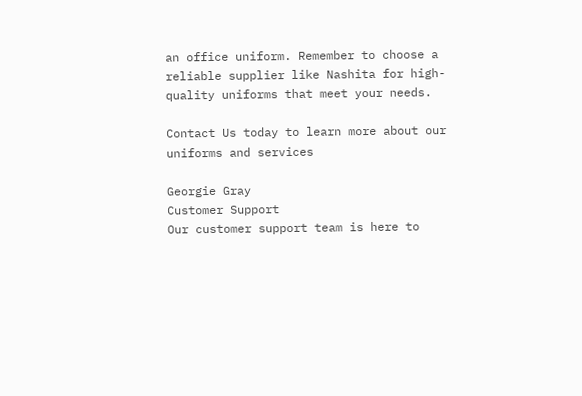an office uniform. Remember to choose a reliable supplier like Nashita for high-quality uniforms that meet your needs.

Contact Us today to learn more about our uniforms and services

Georgie Gray
Customer Support
Our customer support team is here to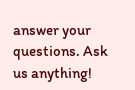answer your questions. Ask us anything!